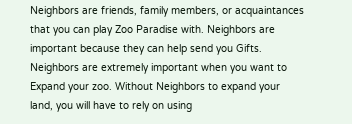Neighbors are friends, family members, or acquaintances that you can play Zoo Paradise with. Neighbors are important because they can help send you Gifts. Neighbors are extremely important when you want to Expand your zoo. Without Neighbors to expand your land, you will have to rely on using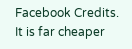Facebook Credits. It is far cheaper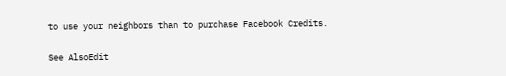to use your neighbors than to purchase Facebook Credits.

See AlsoEdit